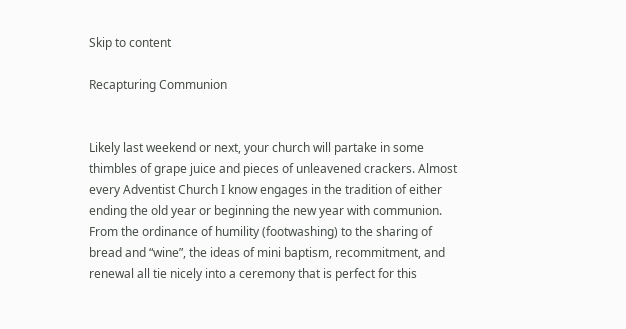Skip to content

Recapturing Communion


Likely last weekend or next, your church will partake in some thimbles of grape juice and pieces of unleavened crackers. Almost every Adventist Church I know engages in the tradition of either ending the old year or beginning the new year with communion. From the ordinance of humility (footwashing) to the sharing of bread and “wine”, the ideas of mini baptism, recommitment, and renewal all tie nicely into a ceremony that is perfect for this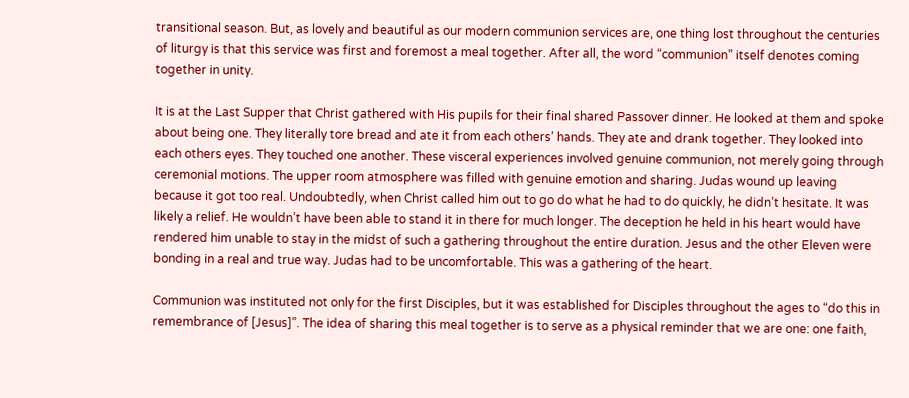transitional season. But, as lovely and beautiful as our modern communion services are, one thing lost throughout the centuries of liturgy is that this service was first and foremost a meal together. After all, the word “communion” itself denotes coming together in unity.

It is at the Last Supper that Christ gathered with His pupils for their final shared Passover dinner. He looked at them and spoke about being one. They literally tore bread and ate it from each others’ hands. They ate and drank together. They looked into each others eyes. They touched one another. These visceral experiences involved genuine communion, not merely going through ceremonial motions. The upper room atmosphere was filled with genuine emotion and sharing. Judas wound up leaving because it got too real. Undoubtedly, when Christ called him out to go do what he had to do quickly, he didn’t hesitate. It was likely a relief. He wouldn’t have been able to stand it in there for much longer. The deception he held in his heart would have rendered him unable to stay in the midst of such a gathering throughout the entire duration. Jesus and the other Eleven were bonding in a real and true way. Judas had to be uncomfortable. This was a gathering of the heart.

Communion was instituted not only for the first Disciples, but it was established for Disciples throughout the ages to “do this in remembrance of [Jesus]”. The idea of sharing this meal together is to serve as a physical reminder that we are one: one faith,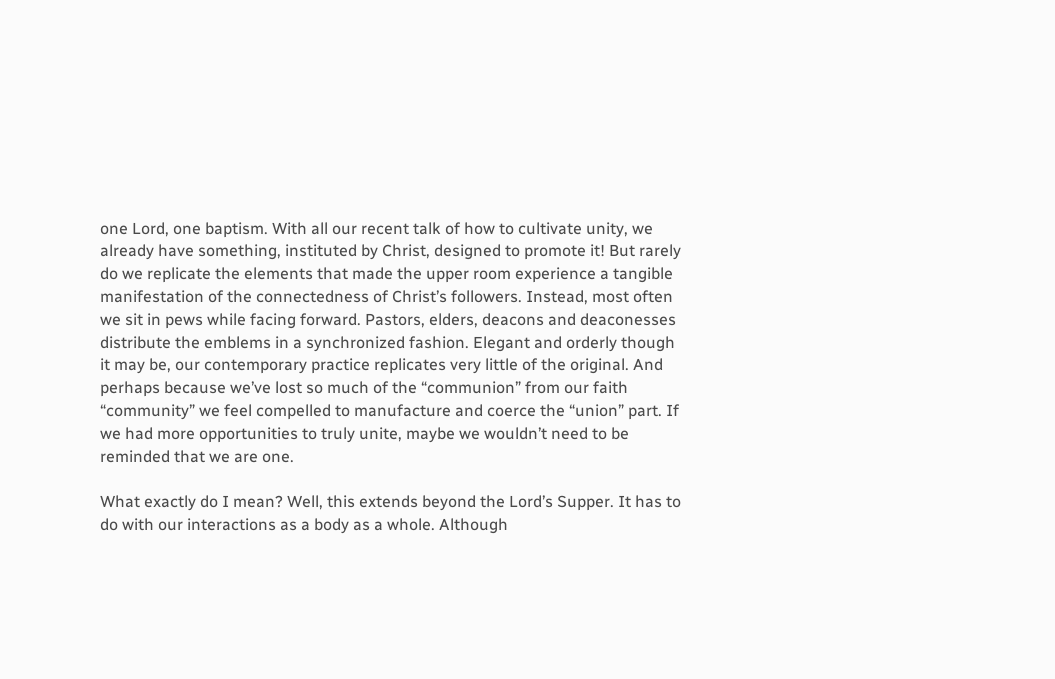one Lord, one baptism. With all our recent talk of how to cultivate unity, we already have something, instituted by Christ, designed to promote it! But rarely do we replicate the elements that made the upper room experience a tangible manifestation of the connectedness of Christ’s followers. Instead, most often we sit in pews while facing forward. Pastors, elders, deacons and deaconesses distribute the emblems in a synchronized fashion. Elegant and orderly though it may be, our contemporary practice replicates very little of the original. And perhaps because we’ve lost so much of the “communion” from our faith “community” we feel compelled to manufacture and coerce the “union” part. If we had more opportunities to truly unite, maybe we wouldn’t need to be reminded that we are one.

What exactly do I mean? Well, this extends beyond the Lord’s Supper. It has to do with our interactions as a body as a whole. Although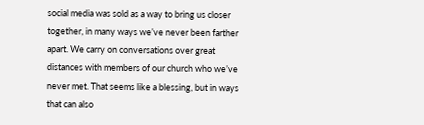social media was sold as a way to bring us closer together, in many ways we’ve never been farther apart. We carry on conversations over great distances with members of our church who we’ve never met. That seems like a blessing, but in ways that can also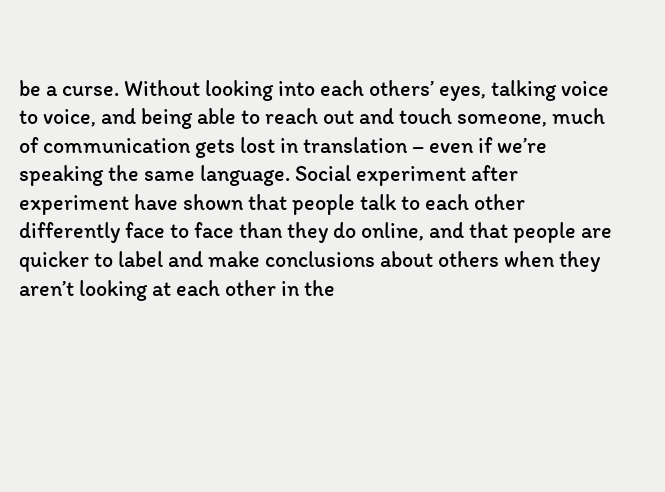be a curse. Without looking into each others’ eyes, talking voice to voice, and being able to reach out and touch someone, much of communication gets lost in translation – even if we’re speaking the same language. Social experiment after experiment have shown that people talk to each other differently face to face than they do online, and that people are quicker to label and make conclusions about others when they aren’t looking at each other in the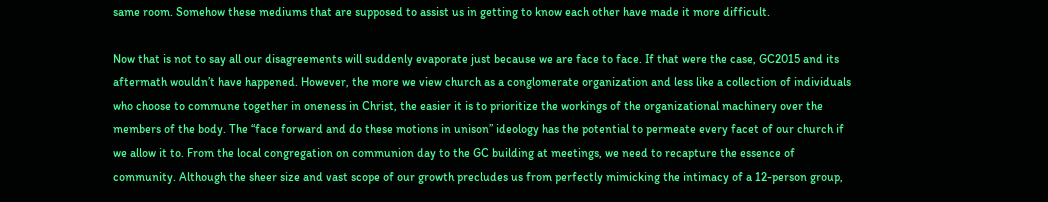same room. Somehow these mediums that are supposed to assist us in getting to know each other have made it more difficult.

Now that is not to say all our disagreements will suddenly evaporate just because we are face to face. If that were the case, GC2015 and its aftermath wouldn’t have happened. However, the more we view church as a conglomerate organization and less like a collection of individuals who choose to commune together in oneness in Christ, the easier it is to prioritize the workings of the organizational machinery over the members of the body. The “face forward and do these motions in unison” ideology has the potential to permeate every facet of our church if we allow it to. From the local congregation on communion day to the GC building at meetings, we need to recapture the essence of community. Although the sheer size and vast scope of our growth precludes us from perfectly mimicking the intimacy of a 12-person group,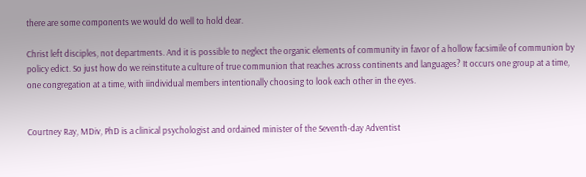there are some components we would do well to hold dear.

Christ left disciples, not departments. And it is possible to neglect the organic elements of community in favor of a hollow facsimile of communion by policy edict. So just how do we reinstitute a culture of true communion that reaches across continents and languages? It occurs one group at a time, one congregation at a time, with iindividual members intentionally choosing to look each other in the eyes.


Courtney Ray, MDiv, PhD is a clinical psychologist and ordained minister of the Seventh-day Adventist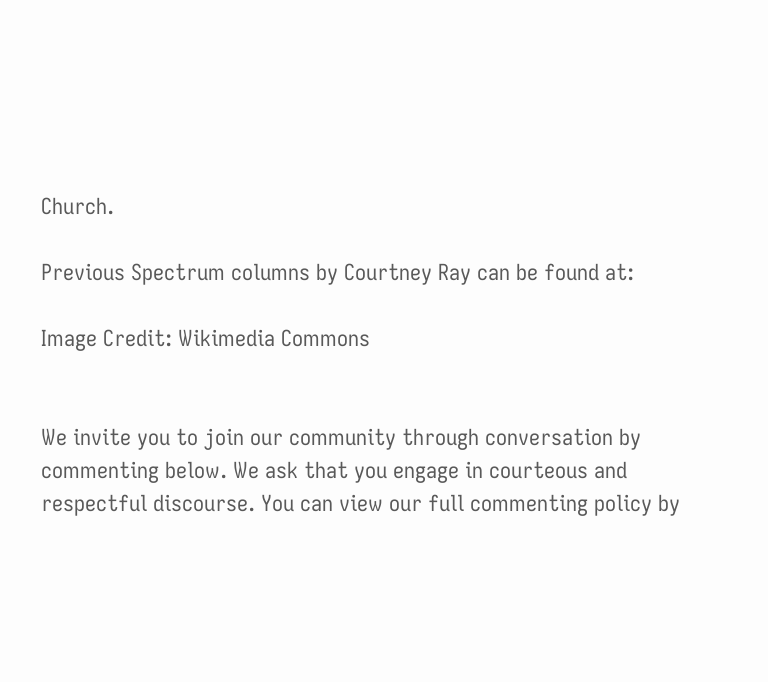Church.

Previous Spectrum columns by Courtney Ray can be found at:

Image Credit: Wikimedia Commons


We invite you to join our community through conversation by commenting below. We ask that you engage in courteous and respectful discourse. You can view our full commenting policy by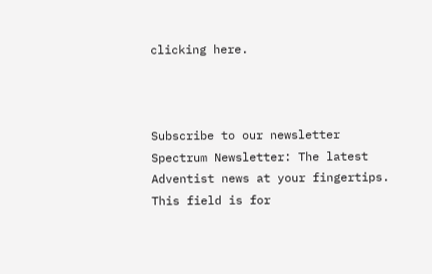clicking here.



Subscribe to our newsletter
Spectrum Newsletter: The latest Adventist news at your fingertips.
This field is for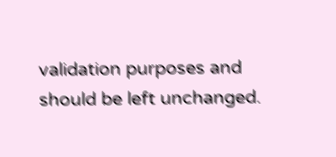validation purposes and should be left unchanged.